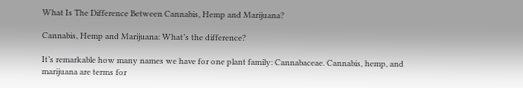What Is The Difference Between Cannabis, Hemp and Marijuana?

Cannabis, Hemp and Marijuana: What’s the difference?

It’s remarkable how many names we have for one plant family: Cannabaceae. Cannabis, hemp, and marijuana are terms for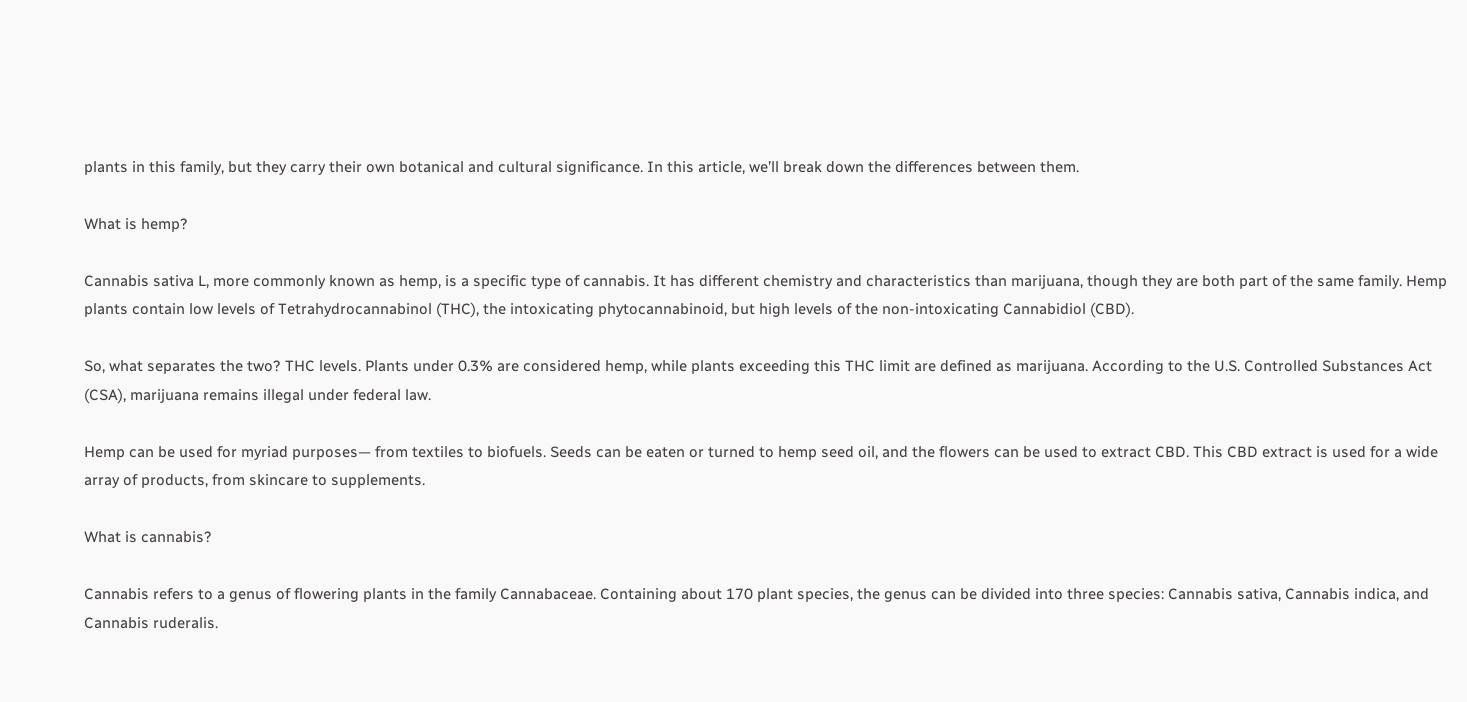plants in this family, but they carry their own botanical and cultural significance. In this article, we’ll break down the differences between them.

What is hemp?

Cannabis sativa L, more commonly known as hemp, is a specific type of cannabis. It has different chemistry and characteristics than marijuana, though they are both part of the same family. Hemp plants contain low levels of Tetrahydrocannabinol (THC), the intoxicating phytocannabinoid, but high levels of the non-intoxicating Cannabidiol (CBD).

So, what separates the two? THC levels. Plants under 0.3% are considered hemp, while plants exceeding this THC limit are defined as marijuana. According to the U.S. Controlled Substances Act (CSA), marijuana remains illegal under federal law.

Hemp can be used for myriad purposes— from textiles to biofuels. Seeds can be eaten or turned to hemp seed oil, and the flowers can be used to extract CBD. This CBD extract is used for a wide array of products, from skincare to supplements.

What is cannabis?

Cannabis refers to a genus of flowering plants in the family Cannabaceae. Containing about 170 plant species, the genus can be divided into three species: Cannabis sativa, Cannabis indica, and Cannabis ruderalis.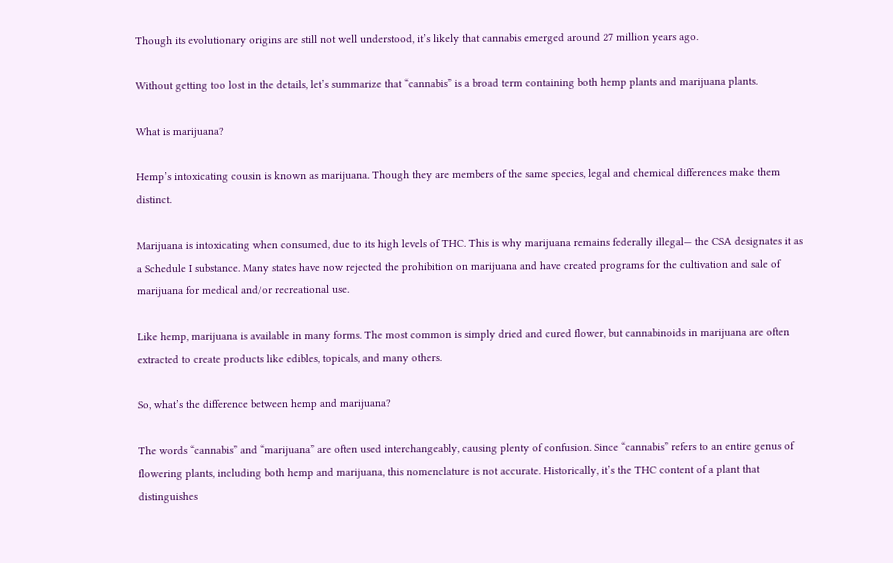Though its evolutionary origins are still not well understood, it’s likely that cannabis emerged around 27 million years ago.

Without getting too lost in the details, let’s summarize that “cannabis” is a broad term containing both hemp plants and marijuana plants.

What is marijuana?

Hemp’s intoxicating cousin is known as marijuana. Though they are members of the same species, legal and chemical differences make them distinct.

Marijuana is intoxicating when consumed, due to its high levels of THC. This is why marijuana remains federally illegal— the CSA designates it as a Schedule I substance. Many states have now rejected the prohibition on marijuana and have created programs for the cultivation and sale of marijuana for medical and/or recreational use.

Like hemp, marijuana is available in many forms. The most common is simply dried and cured flower, but cannabinoids in marijuana are often extracted to create products like edibles, topicals, and many others.

So, what’s the difference between hemp and marijuana?

The words “cannabis” and “marijuana” are often used interchangeably, causing plenty of confusion. Since “cannabis” refers to an entire genus of flowering plants, including both hemp and marijuana, this nomenclature is not accurate. Historically, it’s the THC content of a plant that distinguishes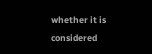whether it is considered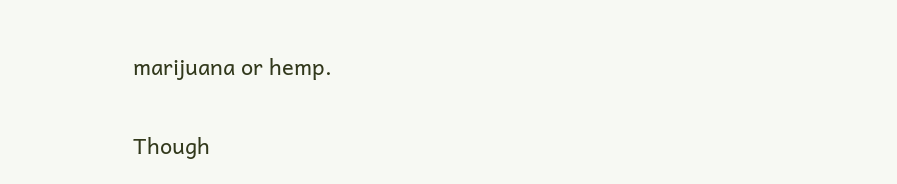marijuana or hemp.

Though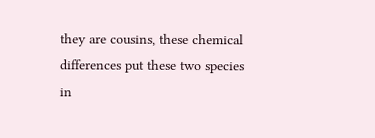they are cousins, these chemical differences put these two species in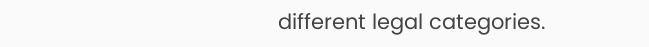different legal categories.